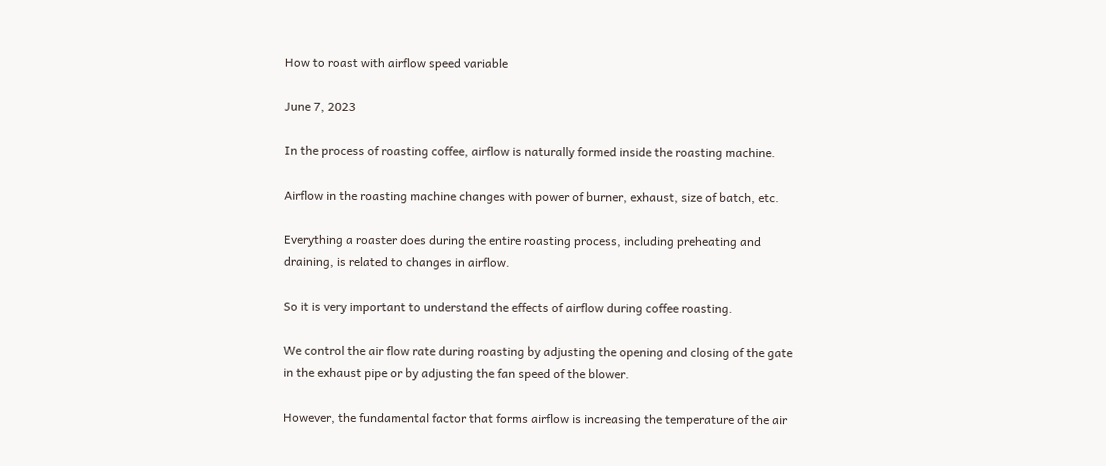How to roast with airflow speed variable

June 7, 2023

In the process of roasting coffee, airflow is naturally formed inside the roasting machine.

Airflow in the roasting machine changes with power of burner, exhaust, size of batch, etc.

Everything a roaster does during the entire roasting process, including preheating and draining, is related to changes in airflow.

So it is very important to understand the effects of airflow during coffee roasting.

We control the air flow rate during roasting by adjusting the opening and closing of the gate in the exhaust pipe or by adjusting the fan speed of the blower.

However, the fundamental factor that forms airflow is increasing the temperature of the air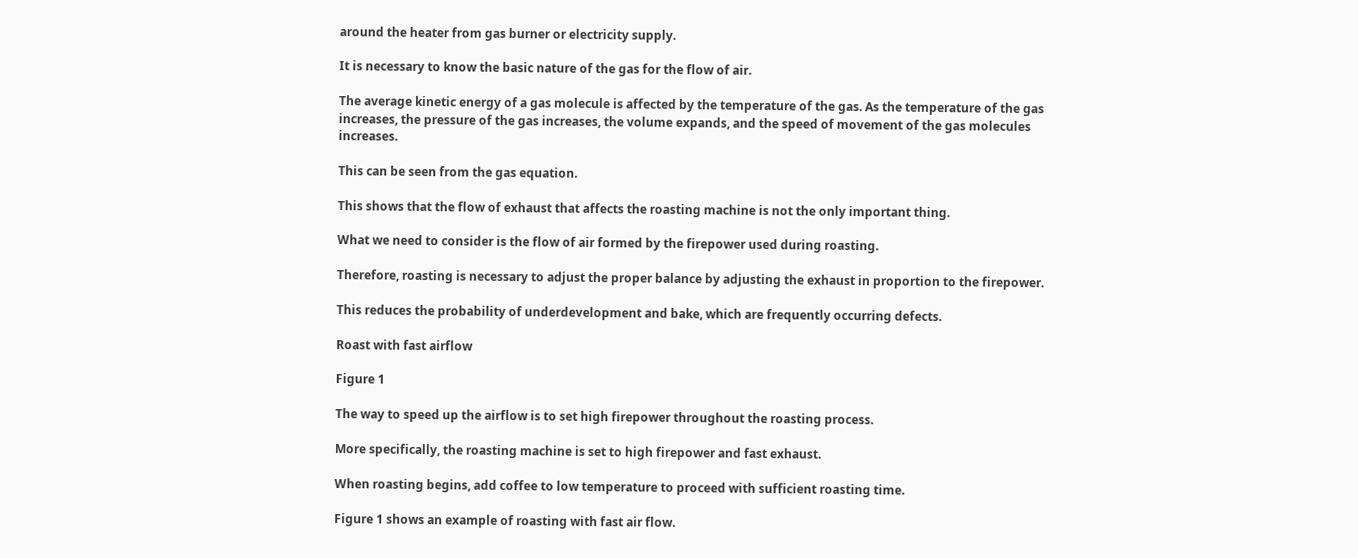around the heater from gas burner or electricity supply.

It is necessary to know the basic nature of the gas for the flow of air.

The average kinetic energy of a gas molecule is affected by the temperature of the gas. As the temperature of the gas increases, the pressure of the gas increases, the volume expands, and the speed of movement of the gas molecules increases.

This can be seen from the gas equation.

This shows that the flow of exhaust that affects the roasting machine is not the only important thing.

What we need to consider is the flow of air formed by the firepower used during roasting.

Therefore, roasting is necessary to adjust the proper balance by adjusting the exhaust in proportion to the firepower.

This reduces the probability of underdevelopment and bake, which are frequently occurring defects.

Roast with fast airflow

Figure 1

The way to speed up the airflow is to set high firepower throughout the roasting process.

More specifically, the roasting machine is set to high firepower and fast exhaust.

When roasting begins, add coffee to low temperature to proceed with sufficient roasting time.

Figure 1 shows an example of roasting with fast air flow.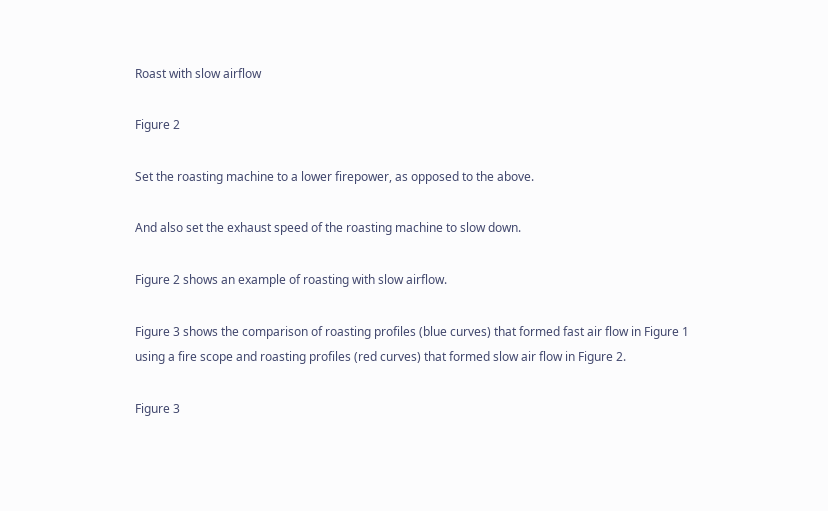Roast with slow airflow

Figure 2

Set the roasting machine to a lower firepower, as opposed to the above.

And also set the exhaust speed of the roasting machine to slow down.

Figure 2 shows an example of roasting with slow airflow.

Figure 3 shows the comparison of roasting profiles (blue curves) that formed fast air flow in Figure 1 using a fire scope and roasting profiles (red curves) that formed slow air flow in Figure 2.

Figure 3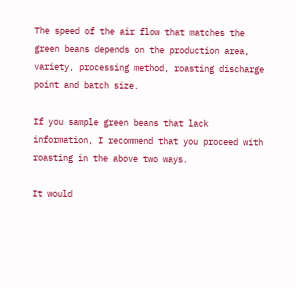The speed of the air flow that matches the green beans depends on the production area, variety, processing method, roasting discharge point and batch size.

If you sample green beans that lack information, I recommend that you proceed with roasting in the above two ways.

It would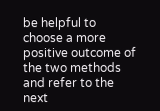be helpful to choose a more positive outcome of the two methods and refer to the next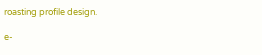roasting profile design.

e-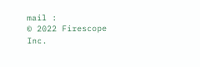mail :
© 2022 Firescope Inc.